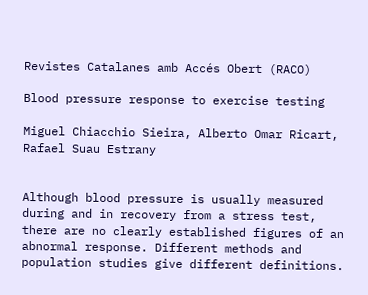Revistes Catalanes amb Accés Obert (RACO)

Blood pressure response to exercise testing

Miguel Chiacchio Sieira, Alberto Omar Ricart, Rafael Suau Estrany


Although blood pressure is usually measured during and in recovery from a stress test, there are no clearly established figures of an abnormal response. Different methods and population studies give different definitions.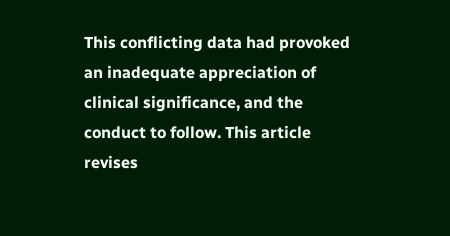This conflicting data had provoked an inadequate appreciation of clinical significance, and the conduct to follow. This article revises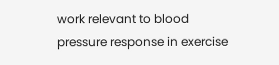work relevant to blood pressure response in exercise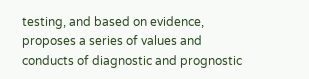testing, and based on evidence, proposes a series of values and conducts of diagnostic and prognostic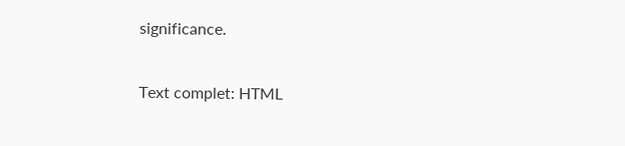significance.

Text complet: HTML